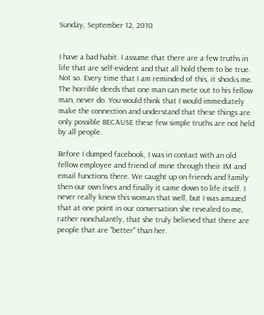Sunday, September 12, 2010


I have a bad habit. I assume that there are a few truths in life that are self-evident and that all hold them to be true. Not so. Every time that I am reminded of this, it shocks me. The horrible deeds that one man can mete out to his fellow man, never do. You would think that I would immediately make the connection and understand that these things are only possible BECAUSE these few simple truths are not held by all people.

Before I dumped facebook, I was in contact with an old fellow employee and friend of mine through their IM and email functions there. We caught up on friends and family then our own lives and finally it came down to life itself. I never really knew this woman that well, but I was amazed that at one point in our conversation she revealed to me, rather nonchalantly, that she truly believed that there are people that are "better" than her.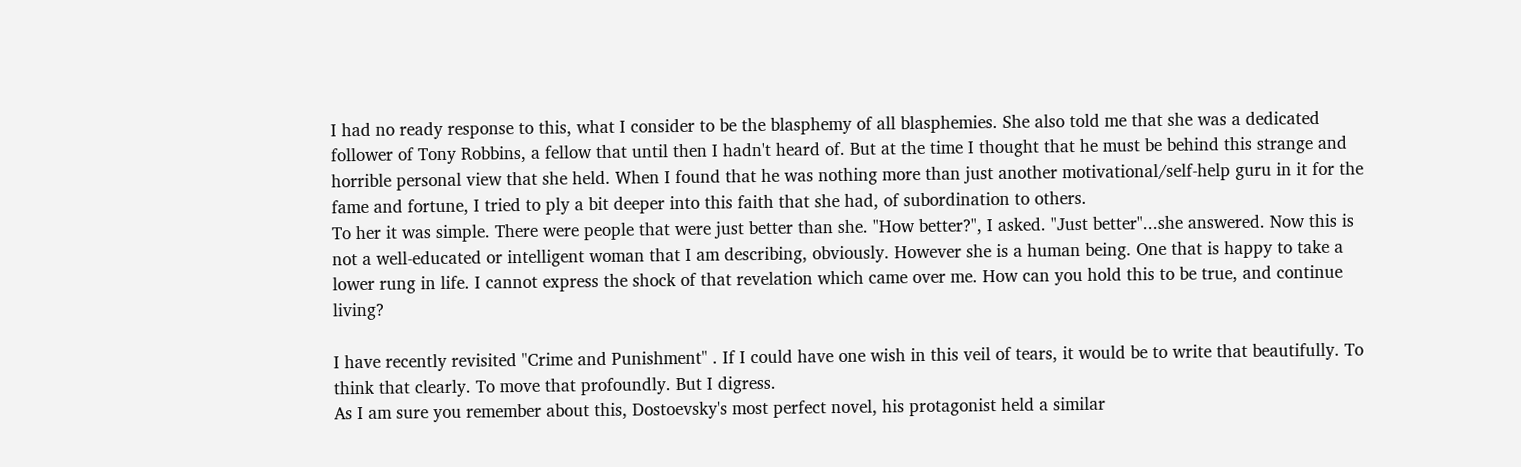I had no ready response to this, what I consider to be the blasphemy of all blasphemies. She also told me that she was a dedicated follower of Tony Robbins, a fellow that until then I hadn't heard of. But at the time I thought that he must be behind this strange and horrible personal view that she held. When I found that he was nothing more than just another motivational/self-help guru in it for the fame and fortune, I tried to ply a bit deeper into this faith that she had, of subordination to others.
To her it was simple. There were people that were just better than she. "How better?", I asked. "Just better"...she answered. Now this is not a well-educated or intelligent woman that I am describing, obviously. However she is a human being. One that is happy to take a lower rung in life. I cannot express the shock of that revelation which came over me. How can you hold this to be true, and continue living?

I have recently revisited "Crime and Punishment" . If I could have one wish in this veil of tears, it would be to write that beautifully. To think that clearly. To move that profoundly. But I digress.
As I am sure you remember about this, Dostoevsky's most perfect novel, his protagonist held a similar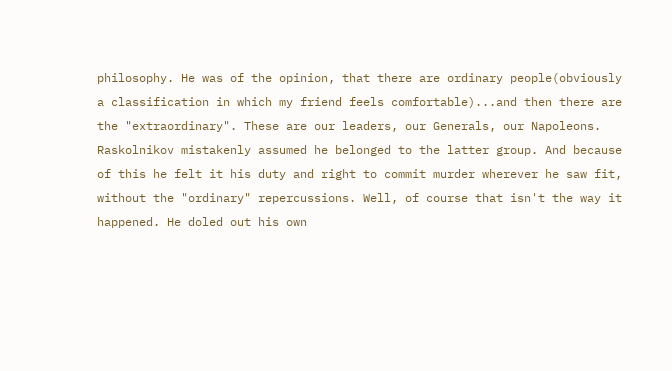philosophy. He was of the opinion, that there are ordinary people(obviously a classification in which my friend feels comfortable)...and then there are the "extraordinary". These are our leaders, our Generals, our Napoleons. Raskolnikov mistakenly assumed he belonged to the latter group. And because of this he felt it his duty and right to commit murder wherever he saw fit, without the "ordinary" repercussions. Well, of course that isn't the way it happened. He doled out his own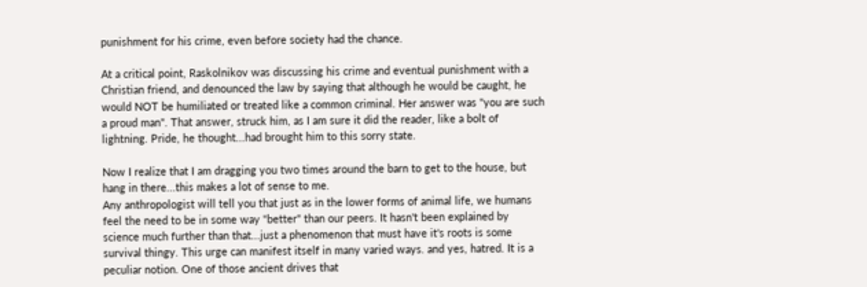punishment for his crime, even before society had the chance.

At a critical point, Raskolnikov was discussing his crime and eventual punishment with a Christian friend, and denounced the law by saying that although he would be caught, he would NOT be humiliated or treated like a common criminal. Her answer was "you are such a proud man". That answer, struck him, as I am sure it did the reader, like a bolt of lightning. Pride, he thought...had brought him to this sorry state.

Now I realize that I am dragging you two times around the barn to get to the house, but hang in there...this makes a lot of sense to me.
Any anthropologist will tell you that just as in the lower forms of animal life, we humans feel the need to be in some way "better" than our peers. It hasn't been explained by science much further than that...just a phenomenon that must have it's roots is some survival thingy. This urge can manifest itself in many varied ways. and yes, hatred. It is a peculiar notion. One of those ancient drives that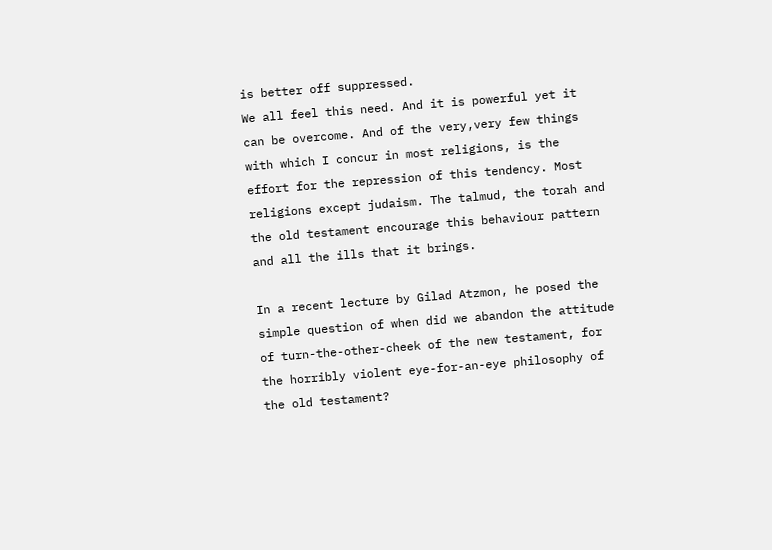is better off suppressed.
We all feel this need. And it is powerful yet it can be overcome. And of the very,very few things with which I concur in most religions, is the effort for the repression of this tendency. Most religions except judaism. The talmud, the torah and the old testament encourage this behaviour pattern and all the ills that it brings.

In a recent lecture by Gilad Atzmon, he posed the simple question of when did we abandon the attitude of turn-the-other-cheek of the new testament, for the horribly violent eye-for-an-eye philosophy of the old testament?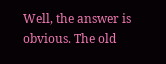Well, the answer is obvious. The old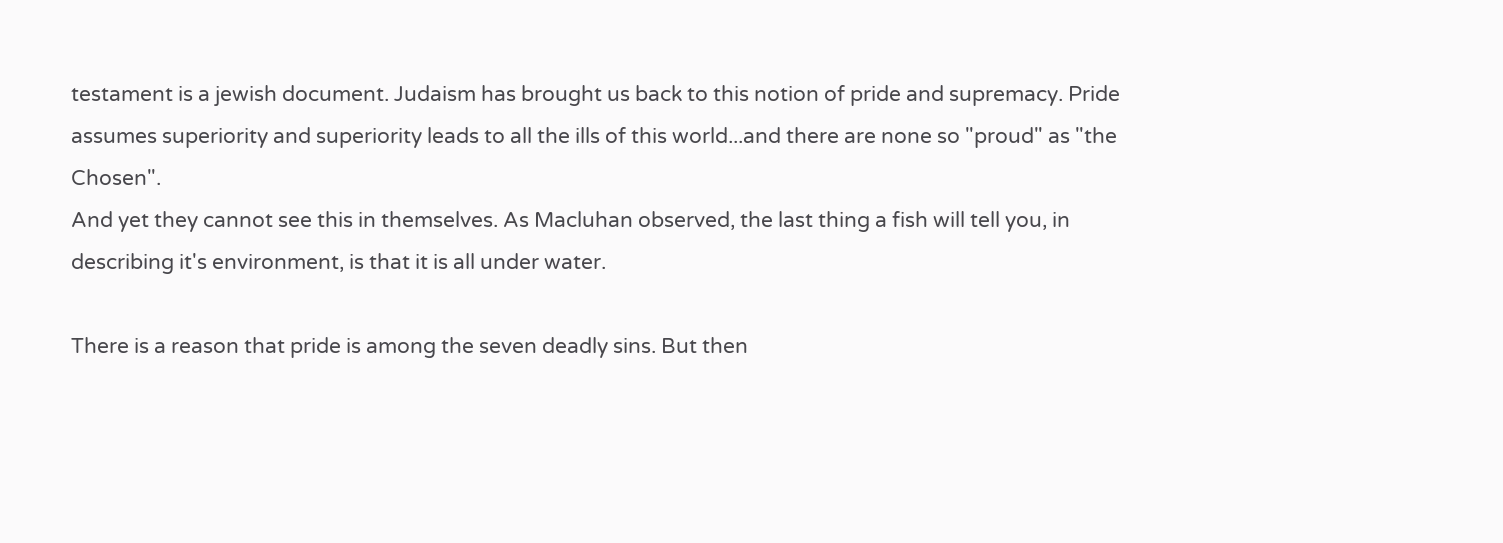testament is a jewish document. Judaism has brought us back to this notion of pride and supremacy. Pride assumes superiority and superiority leads to all the ills of this world...and there are none so "proud" as "the Chosen".
And yet they cannot see this in themselves. As Macluhan observed, the last thing a fish will tell you, in describing it's environment, is that it is all under water.

There is a reason that pride is among the seven deadly sins. But then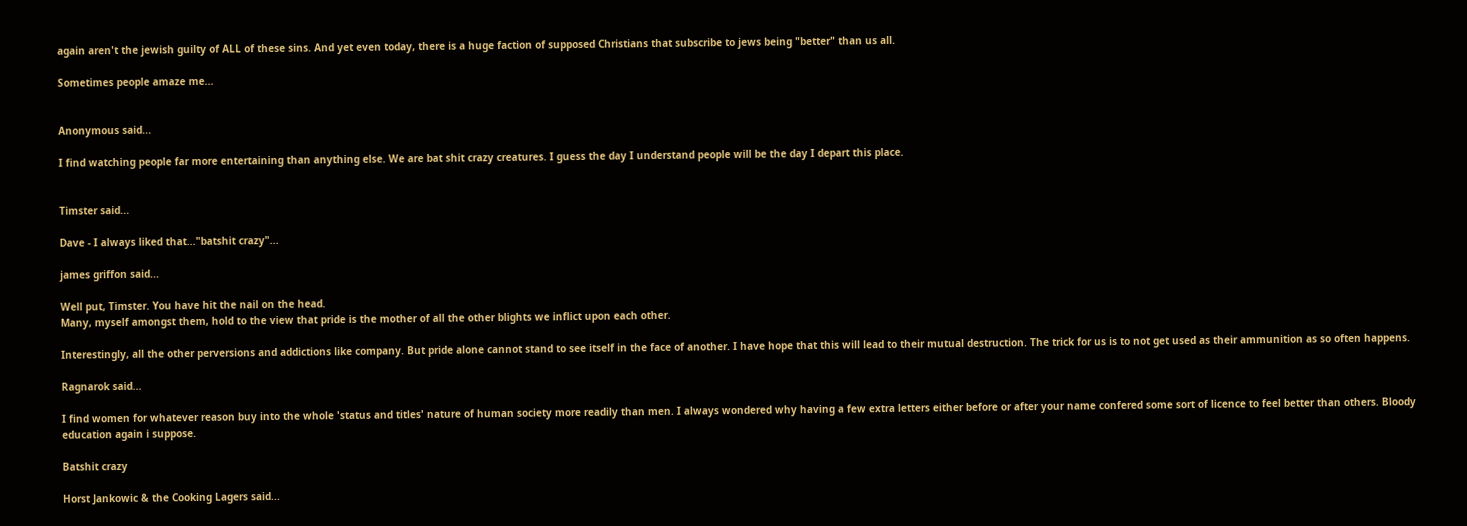again aren't the jewish guilty of ALL of these sins. And yet even today, there is a huge faction of supposed Christians that subscribe to jews being "better" than us all.

Sometimes people amaze me...


Anonymous said...

I find watching people far more entertaining than anything else. We are bat shit crazy creatures. I guess the day I understand people will be the day I depart this place.


Timster said...

Dave - I always liked that..."batshit crazy"...

james griffon said...

Well put, Timster. You have hit the nail on the head.
Many, myself amongst them, hold to the view that pride is the mother of all the other blights we inflict upon each other.

Interestingly, all the other perversions and addictions like company. But pride alone cannot stand to see itself in the face of another. I have hope that this will lead to their mutual destruction. The trick for us is to not get used as their ammunition as so often happens.

Ragnarok said...

I find women for whatever reason buy into the whole 'status and titles' nature of human society more readily than men. I always wondered why having a few extra letters either before or after your name confered some sort of licence to feel better than others. Bloody education again i suppose.

Batshit crazy

Horst Jankowic & the Cooking Lagers said...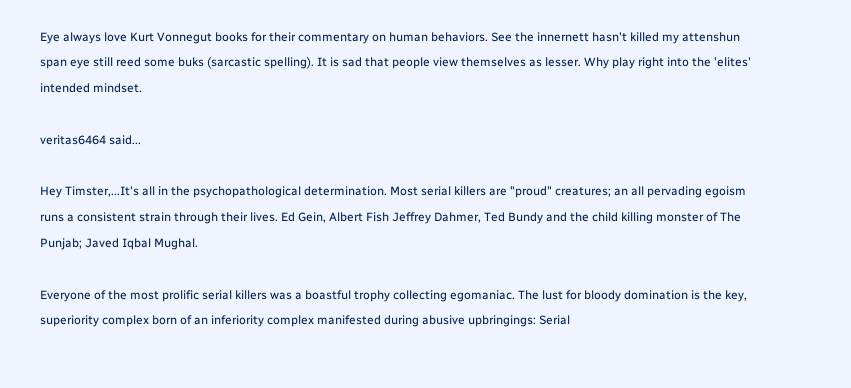Eye always love Kurt Vonnegut books for their commentary on human behaviors. See the innernett hasn't killed my attenshun span eye still reed some buks (sarcastic spelling). It is sad that people view themselves as lesser. Why play right into the 'elites' intended mindset.

veritas6464 said...

Hey Timster,...It's all in the psychopathological determination. Most serial killers are "proud" creatures; an all pervading egoism runs a consistent strain through their lives. Ed Gein, Albert Fish Jeffrey Dahmer, Ted Bundy and the child killing monster of The Punjab; Javed Iqbal Mughal.

Everyone of the most prolific serial killers was a boastful trophy collecting egomaniac. The lust for bloody domination is the key, superiority complex born of an inferiority complex manifested during abusive upbringings: Serial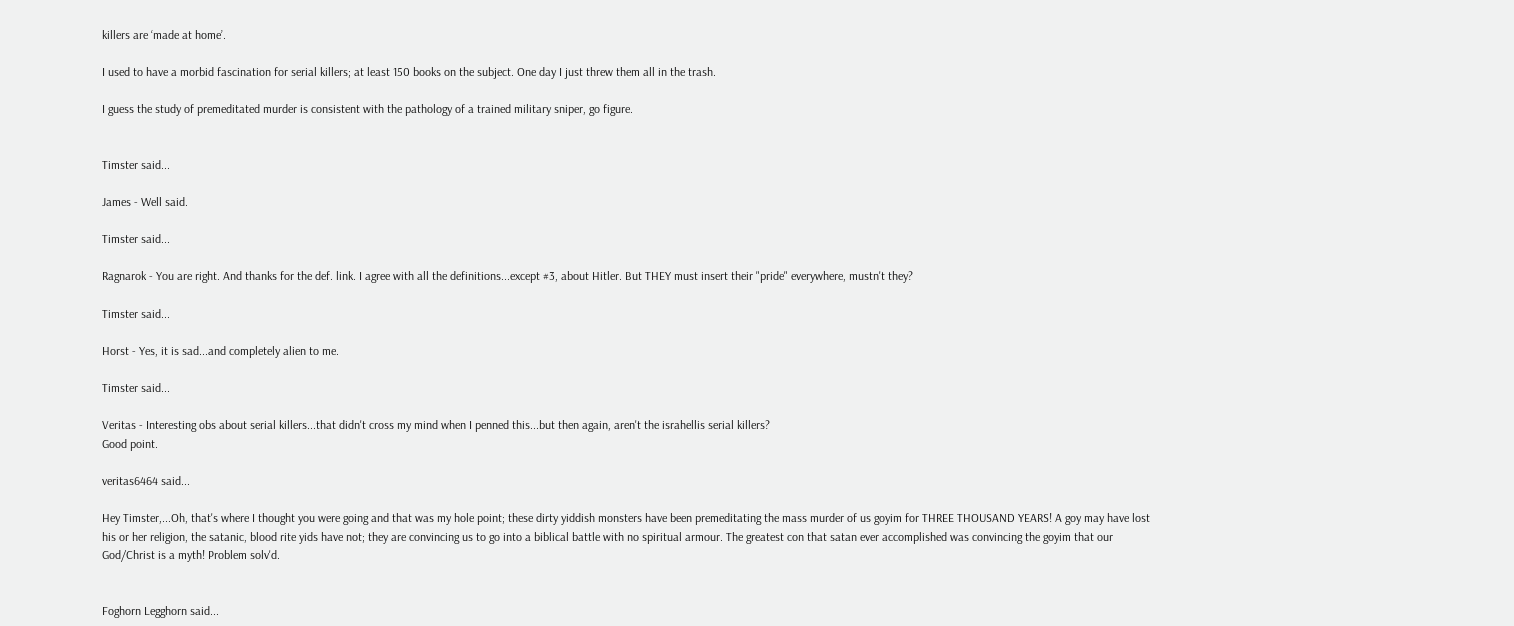killers are ‘made at home’.

I used to have a morbid fascination for serial killers; at least 150 books on the subject. One day I just threw them all in the trash.

I guess the study of premeditated murder is consistent with the pathology of a trained military sniper, go figure.


Timster said...

James - Well said.

Timster said...

Ragnarok - You are right. And thanks for the def. link. I agree with all the definitions...except #3, about Hitler. But THEY must insert their "pride" everywhere, mustn't they?

Timster said...

Horst - Yes, it is sad...and completely alien to me.

Timster said...

Veritas - Interesting obs about serial killers...that didn't cross my mind when I penned this...but then again, aren't the israhellis serial killers?
Good point.

veritas6464 said...

Hey Timster,...Oh, that's where I thought you were going and that was my hole point; these dirty yiddish monsters have been premeditating the mass murder of us goyim for THREE THOUSAND YEARS! A goy may have lost his or her religion, the satanic, blood rite yids have not; they are convincing us to go into a biblical battle with no spiritual armour. The greatest con that satan ever accomplished was convincing the goyim that our God/Christ is a myth! Problem solv'd.


Foghorn Legghorn said...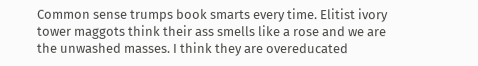Common sense trumps book smarts every time. Elitist ivory tower maggots think their ass smells like a rose and we are the unwashed masses. I think they are overeducated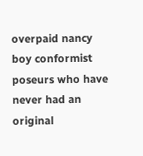overpaid nancy boy conformist poseurs who have never had an original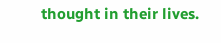thought in their lives.